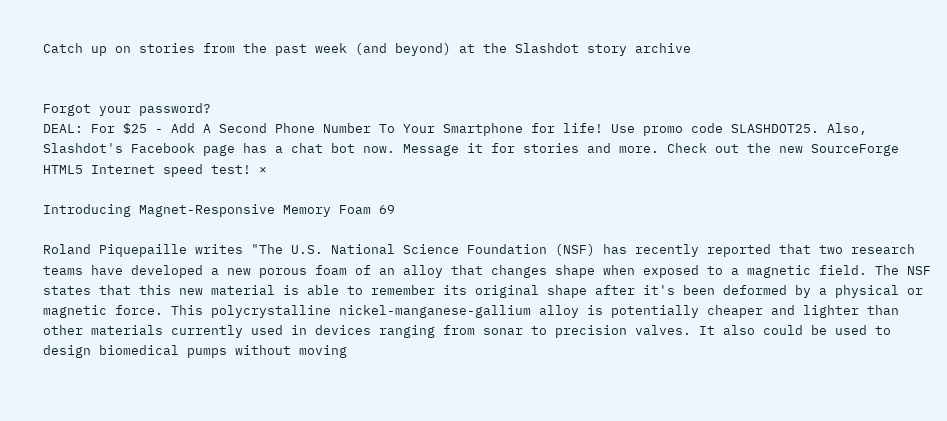Catch up on stories from the past week (and beyond) at the Slashdot story archive


Forgot your password?
DEAL: For $25 - Add A Second Phone Number To Your Smartphone for life! Use promo code SLASHDOT25. Also, Slashdot's Facebook page has a chat bot now. Message it for stories and more. Check out the new SourceForge HTML5 Internet speed test! ×

Introducing Magnet-Responsive Memory Foam 69

Roland Piquepaille writes "The U.S. National Science Foundation (NSF) has recently reported that two research teams have developed a new porous foam of an alloy that changes shape when exposed to a magnetic field. The NSF states that this new material is able to remember its original shape after it's been deformed by a physical or magnetic force. This polycrystalline nickel-manganese-gallium alloy is potentially cheaper and lighter than other materials currently used in devices ranging from sonar to precision valves. It also could be used to design biomedical pumps without moving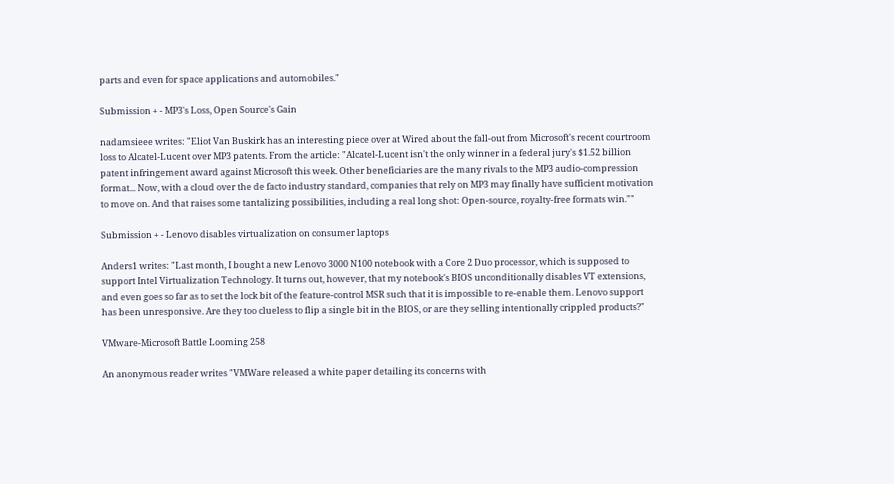parts and even for space applications and automobiles."

Submission + - MP3's Loss, Open Source's Gain

nadamsieee writes: "Eliot Van Buskirk has an interesting piece over at Wired about the fall-out from Microsoft's recent courtroom loss to Alcatel-Lucent over MP3 patents. From the article: "Alcatel-Lucent isn't the only winner in a federal jury's $1.52 billion patent infringement award against Microsoft this week. Other beneficiaries are the many rivals to the MP3 audio-compression format... Now, with a cloud over the de facto industry standard, companies that rely on MP3 may finally have sufficient motivation to move on. And that raises some tantalizing possibilities, including a real long shot: Open-source, royalty-free formats win.""

Submission + - Lenovo disables virtualization on consumer laptops

Anders1 writes: "Last month, I bought a new Lenovo 3000 N100 notebook with a Core 2 Duo processor, which is supposed to support Intel Virtualization Technology. It turns out, however, that my notebook's BIOS unconditionally disables VT extensions, and even goes so far as to set the lock bit of the feature-control MSR such that it is impossible to re-enable them. Lenovo support has been unresponsive. Are they too clueless to flip a single bit in the BIOS, or are they selling intentionally crippled products?"

VMware-Microsoft Battle Looming 258

An anonymous reader writes "VMWare released a white paper detailing its concerns with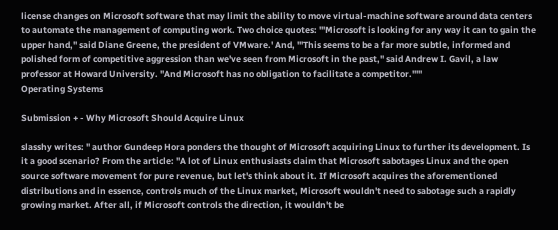license changes on Microsoft software that may limit the ability to move virtual-machine software around data centers to automate the management of computing work. Two choice quotes: '"Microsoft is looking for any way it can to gain the upper hand," said Diane Greene, the president of VMware.' And, '"This seems to be a far more subtle, informed and polished form of competitive aggression than we've seen from Microsoft in the past," said Andrew I. Gavil, a law professor at Howard University. "And Microsoft has no obligation to facilitate a competitor."'"
Operating Systems

Submission + - Why Microsoft Should Acquire Linux

slasshy writes: " author Gundeep Hora ponders the thought of Microsoft acquiring Linux to further its development. Is it a good scenario? From the article: "A lot of Linux enthusiasts claim that Microsoft sabotages Linux and the open source software movement for pure revenue, but let's think about it. If Microsoft acquires the aforementioned distributions and in essence, controls much of the Linux market, Microsoft wouldn't need to sabotage such a rapidly growing market. After all, if Microsoft controls the direction, it wouldn't be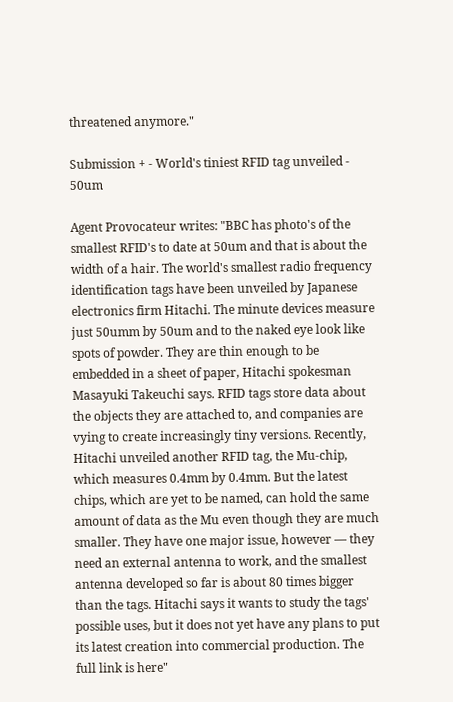threatened anymore."

Submission + - World's tiniest RFID tag unveiled - 50um

Agent Provocateur writes: "BBC has photo's of the smallest RFID's to date at 50um and that is about the width of a hair. The world's smallest radio frequency identification tags have been unveiled by Japanese electronics firm Hitachi. The minute devices measure just 50umm by 50um and to the naked eye look like spots of powder. They are thin enough to be embedded in a sheet of paper, Hitachi spokesman Masayuki Takeuchi says. RFID tags store data about the objects they are attached to, and companies are vying to create increasingly tiny versions. Recently, Hitachi unveiled another RFID tag, the Mu-chip, which measures 0.4mm by 0.4mm. But the latest chips, which are yet to be named, can hold the same amount of data as the Mu even though they are much smaller. They have one major issue, however — they need an external antenna to work, and the smallest antenna developed so far is about 80 times bigger than the tags. Hitachi says it wants to study the tags' possible uses, but it does not yet have any plans to put its latest creation into commercial production. The full link is here"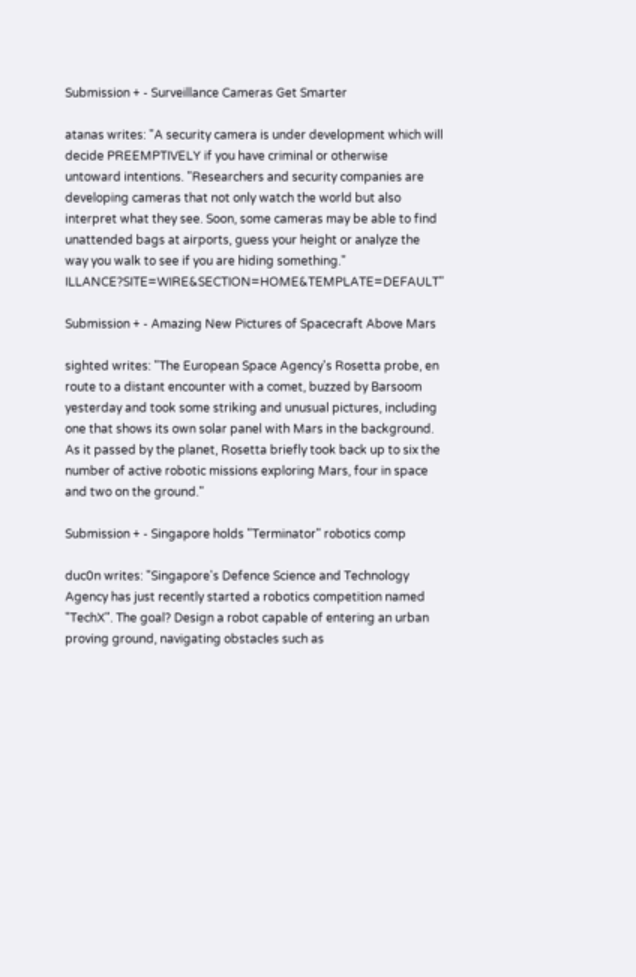Submission + - Surveillance Cameras Get Smarter

atanas writes: "A security camera is under development which will decide PREEMPTIVELY if you have criminal or otherwise untoward intentions. "Researchers and security companies are developing cameras that not only watch the world but also interpret what they see. Soon, some cameras may be able to find unattended bags at airports, guess your height or analyze the way you walk to see if you are hiding something." ILLANCE?SITE=WIRE&SECTION=HOME&TEMPLATE=DEFAULT"

Submission + - Amazing New Pictures of Spacecraft Above Mars

sighted writes: "The European Space Agency's Rosetta probe, en route to a distant encounter with a comet, buzzed by Barsoom yesterday and took some striking and unusual pictures, including one that shows its own solar panel with Mars in the background. As it passed by the planet, Rosetta briefly took back up to six the number of active robotic missions exploring Mars, four in space and two on the ground."

Submission + - Singapore holds "Terminator" robotics comp

duc0n writes: "Singapore's Defence Science and Technology Agency has just recently started a robotics competition named "TechX". The goal? Design a robot capable of entering an urban proving ground, navigating obstacles such as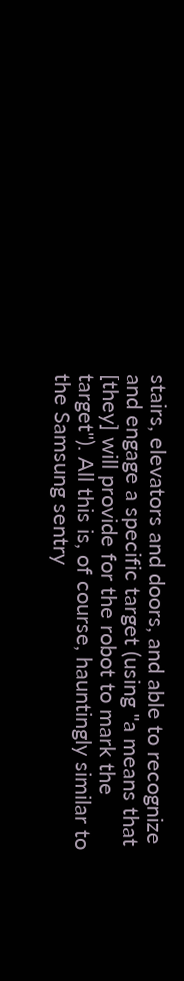stairs, elevators and doors, and able to recognize and engage a specific target (using "a means that [they] will provide for the robot to mark the target"). All this is, of course, hauntingly similar to the Samsung sentry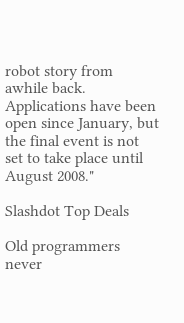robot story from awhile back. Applications have been open since January, but the final event is not set to take place until August 2008."

Slashdot Top Deals

Old programmers never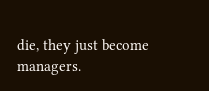die, they just become managers.